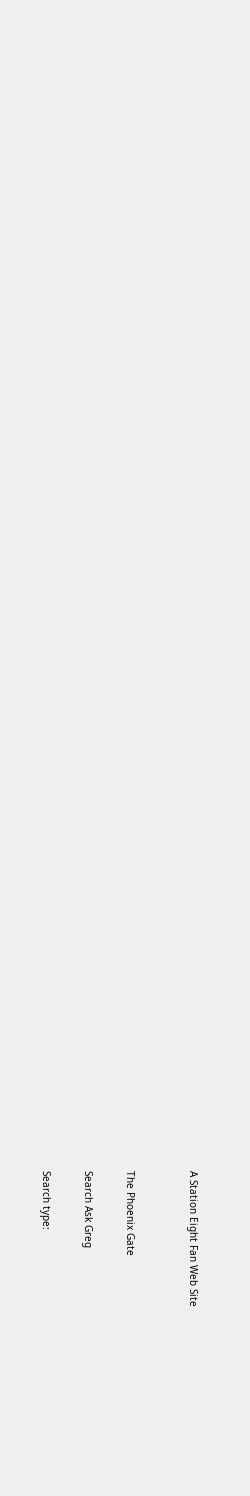A Station Eight Fan Web Site


The Phoenix Gate

Search Ask Greg

Search type: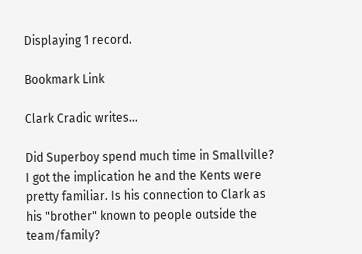Displaying 1 record.

Bookmark Link

Clark Cradic writes...

Did Superboy spend much time in Smallville? I got the implication he and the Kents were pretty familiar. Is his connection to Clark as his "brother" known to people outside the team/family?